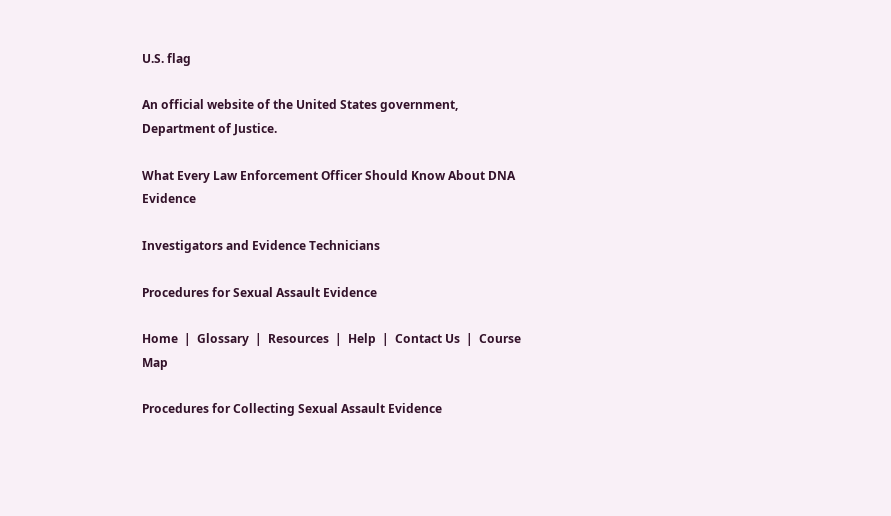U.S. flag

An official website of the United States government, Department of Justice.

What Every Law Enforcement Officer Should Know About DNA Evidence

Investigators and Evidence Technicians

Procedures for Sexual Assault Evidence

Home  |  Glossary  |  Resources  |  Help  |  Contact Us  |  Course Map

Procedures for Collecting Sexual Assault Evidence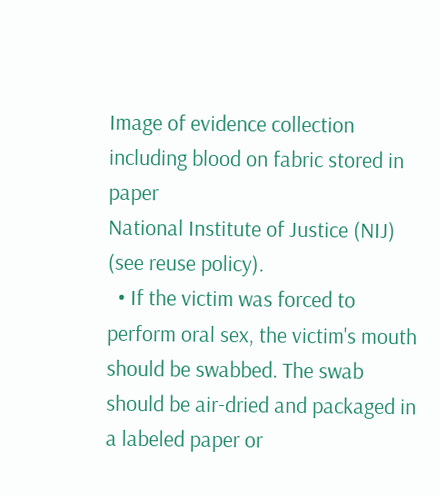Image of evidence collection including blood on fabric stored in paper
National Institute of Justice (NIJ) (see reuse policy).
  • If the victim was forced to perform oral sex, the victim's mouth should be swabbed. The swab should be air-dried and packaged in a labeled paper or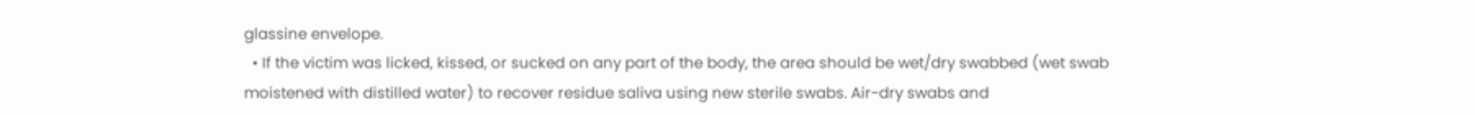glassine envelope.
  • If the victim was licked, kissed, or sucked on any part of the body, the area should be wet/dry swabbed (wet swab moistened with distilled water) to recover residue saliva using new sterile swabs. Air-dry swabs and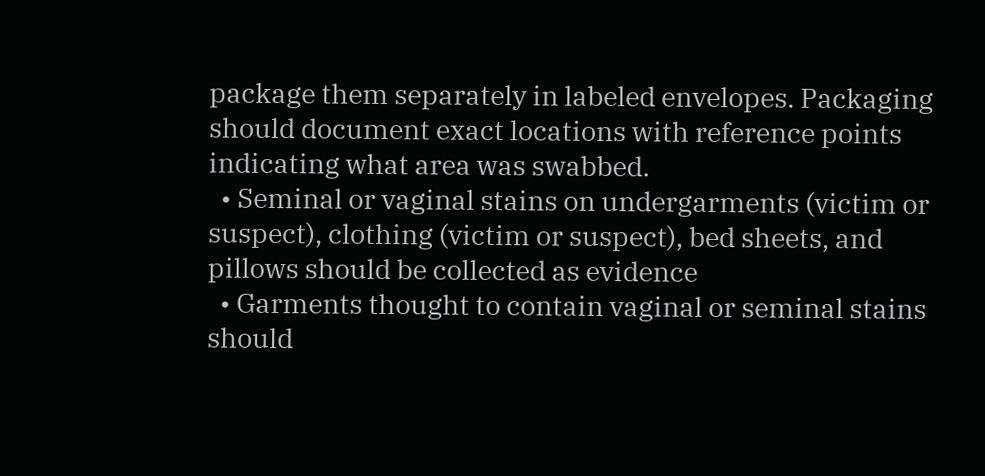package them separately in labeled envelopes. Packaging should document exact locations with reference points indicating what area was swabbed.
  • Seminal or vaginal stains on undergarments (victim or suspect), clothing (victim or suspect), bed sheets, and pillows should be collected as evidence
  • Garments thought to contain vaginal or seminal stains should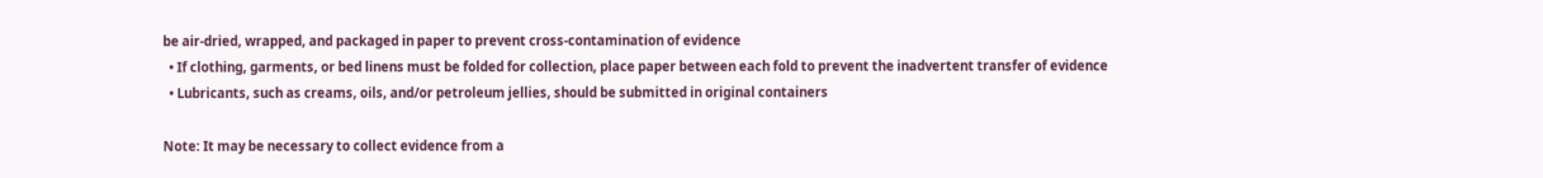be air-dried, wrapped, and packaged in paper to prevent cross-contamination of evidence
  • If clothing, garments, or bed linens must be folded for collection, place paper between each fold to prevent the inadvertent transfer of evidence
  • Lubricants, such as creams, oils, and/or petroleum jellies, should be submitted in original containers

Note: It may be necessary to collect evidence from a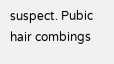suspect. Pubic hair combings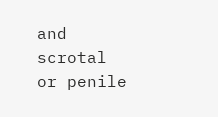and scrotal or penile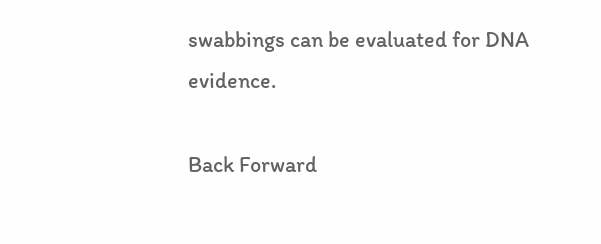swabbings can be evaluated for DNA evidence.

Back Forward